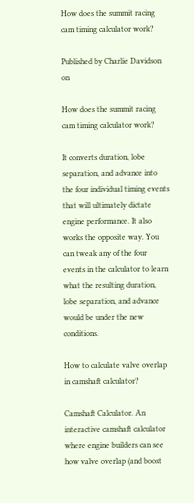How does the summit racing cam timing calculator work?

Published by Charlie Davidson on

How does the summit racing cam timing calculator work?

It converts duration, lobe separation, and advance into the four individual timing events that will ultimately dictate engine performance. It also works the opposite way. You can tweak any of the four events in the calculator to learn what the resulting duration, lobe separation, and advance would be under the new conditions.

How to calculate valve overlap in camshaft calculator?

Camshaft Calculator. An interactive camshaft calculator where engine builders can see how valve overlap (and boost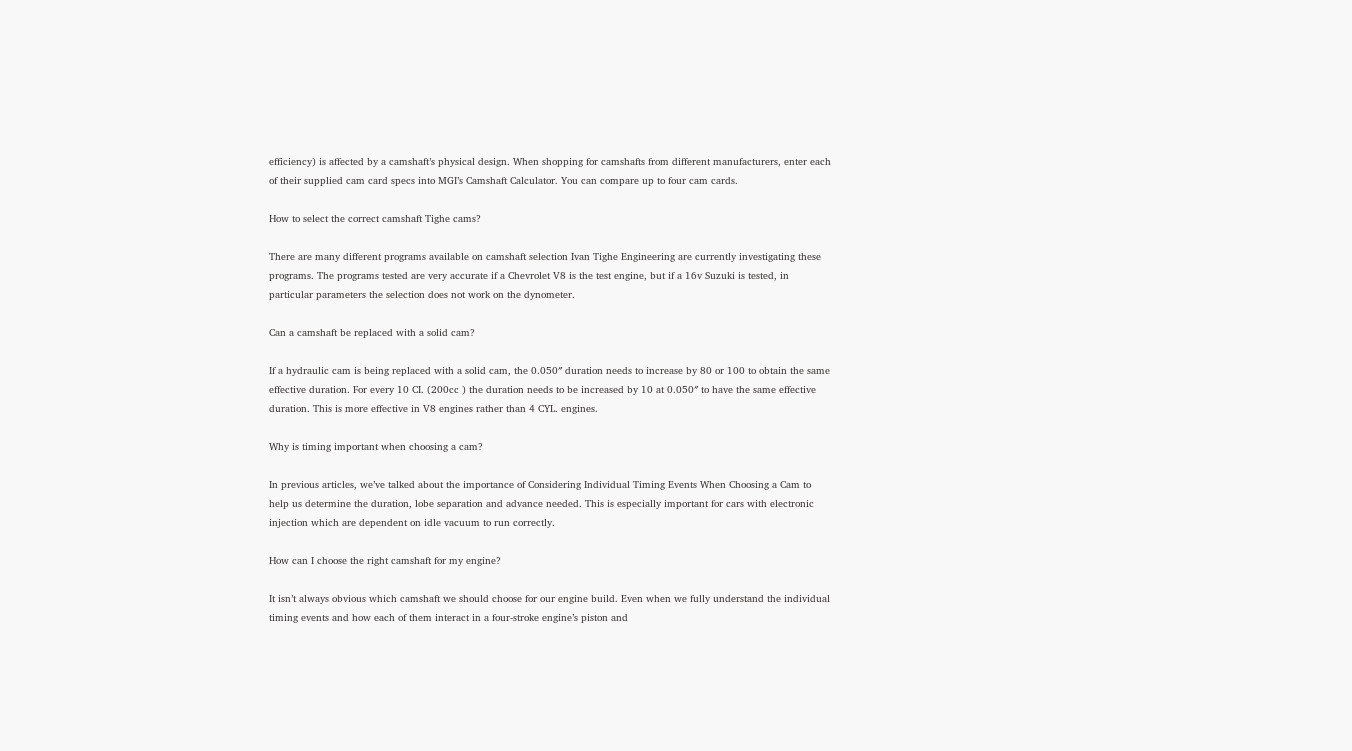efficiency) is affected by a camshaft’s physical design. When shopping for camshafts from different manufacturers, enter each of their supplied cam card specs into MGI’s Camshaft Calculator. You can compare up to four cam cards.

How to select the correct camshaft Tighe cams?

There are many different programs available on camshaft selection Ivan Tighe Engineering are currently investigating these programs. The programs tested are very accurate if a Chevrolet V8 is the test engine, but if a 16v Suzuki is tested, in particular parameters the selection does not work on the dynometer.

Can a camshaft be replaced with a solid cam?

If a hydraulic cam is being replaced with a solid cam, the 0.050″ duration needs to increase by 80 or 100 to obtain the same effective duration. For every 10 CI. (200cc ) the duration needs to be increased by 10 at 0.050″ to have the same effective duration. This is more effective in V8 engines rather than 4 CYL. engines.

Why is timing important when choosing a cam?

In previous articles, we’ve talked about the importance of Considering Individual Timing Events When Choosing a Cam to help us determine the duration, lobe separation and advance needed. This is especially important for cars with electronic injection which are dependent on idle vacuum to run correctly.

How can I choose the right camshaft for my engine?

It isn’t always obvious which camshaft we should choose for our engine build. Even when we fully understand the individual timing events and how each of them interact in a four-stroke engine’s piston and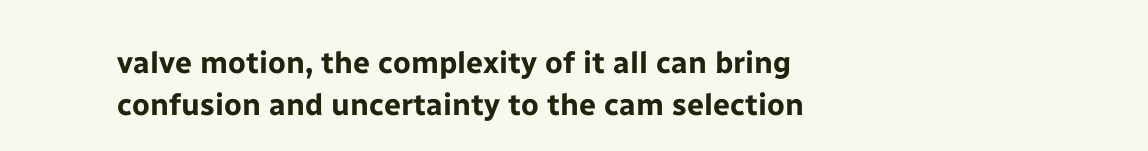valve motion, the complexity of it all can bring confusion and uncertainty to the cam selection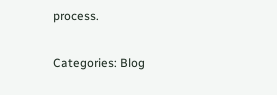process.

Categories: Blog